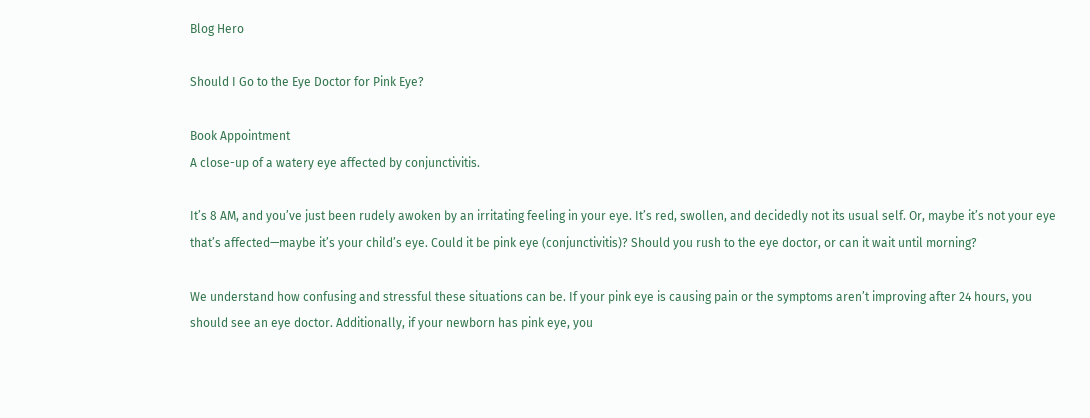Blog Hero

Should I Go to the Eye Doctor for Pink Eye?

Book Appointment
A close-up of a watery eye affected by conjunctivitis.

It’s 8 AM, and you’ve just been rudely awoken by an irritating feeling in your eye. It’s red, swollen, and decidedly not its usual self. Or, maybe it’s not your eye that’s affected—maybe it’s your child’s eye. Could it be pink eye (conjunctivitis)? Should you rush to the eye doctor, or can it wait until morning?

We understand how confusing and stressful these situations can be. If your pink eye is causing pain or the symptoms aren’t improving after 24 hours, you should see an eye doctor. Additionally, if your newborn has pink eye, you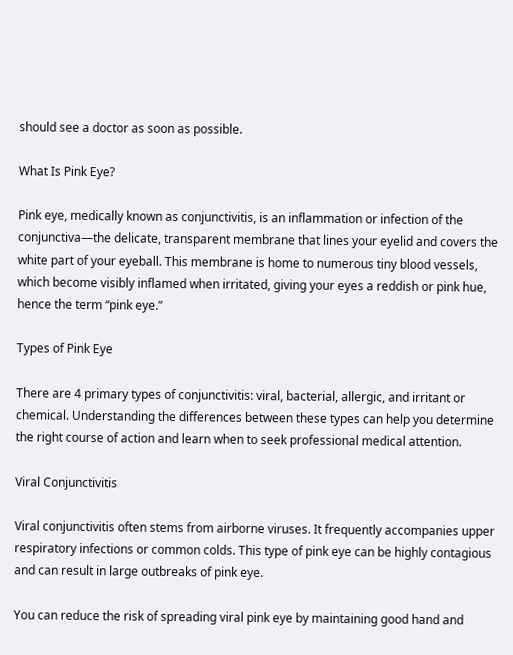should see a doctor as soon as possible.

What Is Pink Eye?

Pink eye, medically known as conjunctivitis, is an inflammation or infection of the conjunctiva—the delicate, transparent membrane that lines your eyelid and covers the white part of your eyeball. This membrane is home to numerous tiny blood vessels, which become visibly inflamed when irritated, giving your eyes a reddish or pink hue, hence the term “pink eye.”

Types of Pink Eye

There are 4 primary types of conjunctivitis: viral, bacterial, allergic, and irritant or chemical. Understanding the differences between these types can help you determine the right course of action and learn when to seek professional medical attention.

Viral Conjunctivitis

Viral conjunctivitis often stems from airborne viruses. It frequently accompanies upper respiratory infections or common colds. This type of pink eye can be highly contagious and can result in large outbreaks of pink eye.

You can reduce the risk of spreading viral pink eye by maintaining good hand and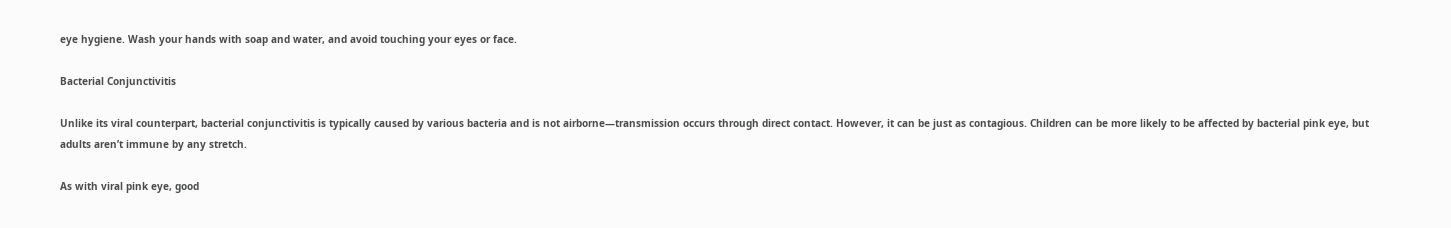eye hygiene. Wash your hands with soap and water, and avoid touching your eyes or face.

Bacterial Conjunctivitis

Unlike its viral counterpart, bacterial conjunctivitis is typically caused by various bacteria and is not airborne—transmission occurs through direct contact. However, it can be just as contagious. Children can be more likely to be affected by bacterial pink eye, but adults aren’t immune by any stretch.

As with viral pink eye, good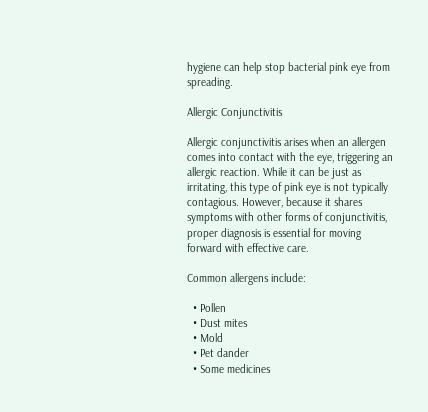hygiene can help stop bacterial pink eye from spreading.

Allergic Conjunctivitis

Allergic conjunctivitis arises when an allergen comes into contact with the eye, triggering an allergic reaction. While it can be just as irritating, this type of pink eye is not typically contagious. However, because it shares symptoms with other forms of conjunctivitis, proper diagnosis is essential for moving forward with effective care.

Common allergens include:

  • Pollen
  • Dust mites
  • Mold
  • Pet dander
  • Some medicines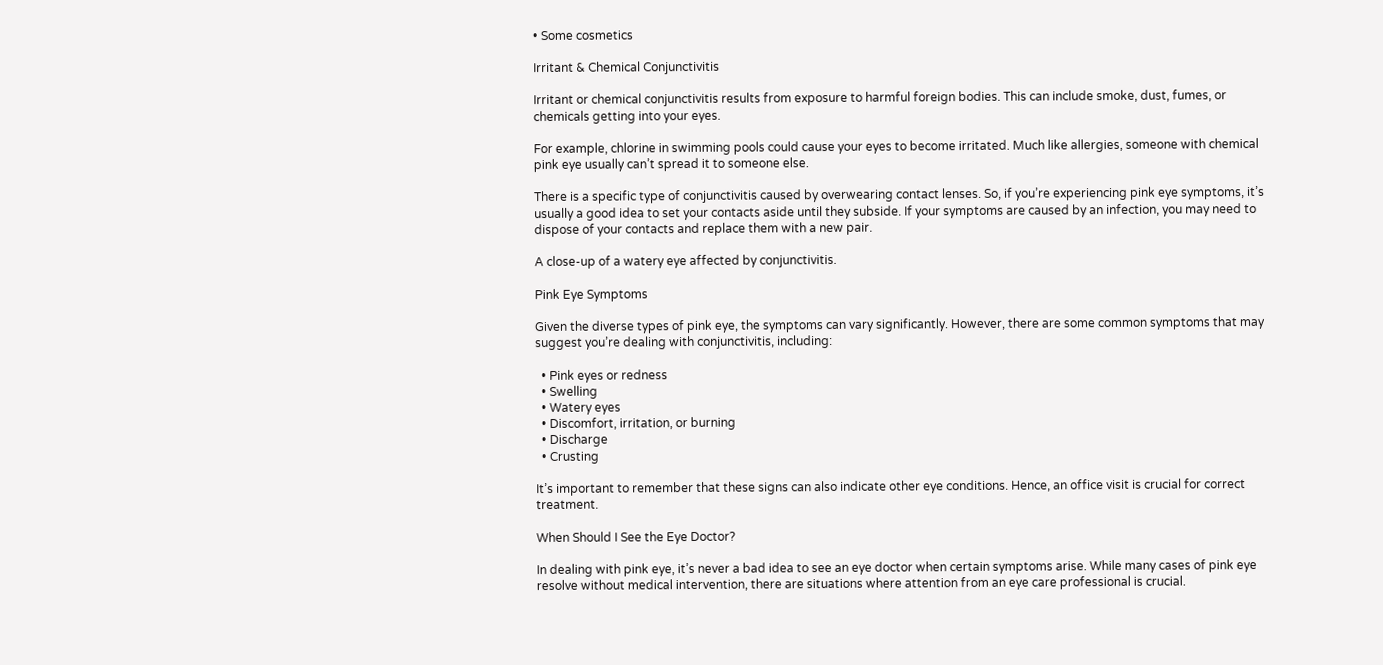• Some cosmetics

Irritant & Chemical Conjunctivitis

Irritant or chemical conjunctivitis results from exposure to harmful foreign bodies. This can include smoke, dust, fumes, or chemicals getting into your eyes.

For example, chlorine in swimming pools could cause your eyes to become irritated. Much like allergies, someone with chemical pink eye usually can’t spread it to someone else.

There is a specific type of conjunctivitis caused by overwearing contact lenses. So, if you’re experiencing pink eye symptoms, it’s usually a good idea to set your contacts aside until they subside. If your symptoms are caused by an infection, you may need to dispose of your contacts and replace them with a new pair.

A close-up of a watery eye affected by conjunctivitis.

Pink Eye Symptoms

Given the diverse types of pink eye, the symptoms can vary significantly. However, there are some common symptoms that may suggest you’re dealing with conjunctivitis, including:

  • Pink eyes or redness
  • Swelling
  • Watery eyes
  • Discomfort, irritation, or burning
  • Discharge
  • Crusting

It’s important to remember that these signs can also indicate other eye conditions. Hence, an office visit is crucial for correct treatment.

When Should I See the Eye Doctor?

In dealing with pink eye, it’s never a bad idea to see an eye doctor when certain symptoms arise. While many cases of pink eye resolve without medical intervention, there are situations where attention from an eye care professional is crucial.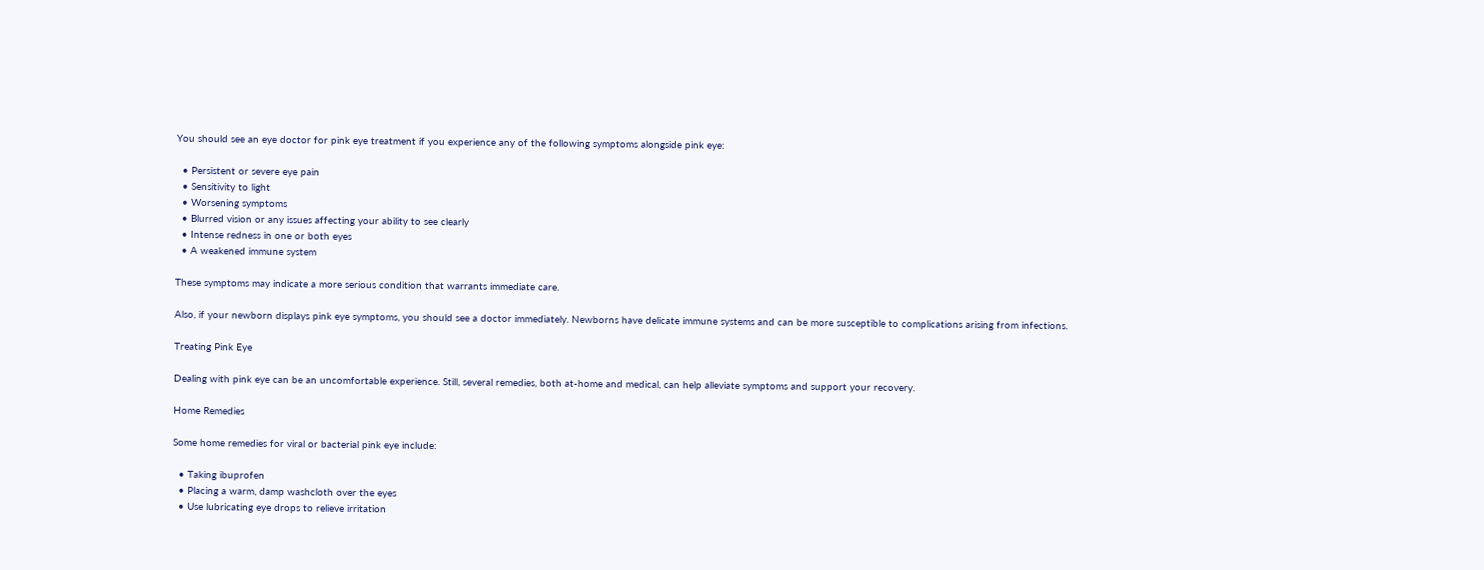You should see an eye doctor for pink eye treatment if you experience any of the following symptoms alongside pink eye:

  • Persistent or severe eye pain
  • Sensitivity to light
  • Worsening symptoms
  • Blurred vision or any issues affecting your ability to see clearly
  • Intense redness in one or both eyes
  • A weakened immune system

These symptoms may indicate a more serious condition that warrants immediate care.

Also, if your newborn displays pink eye symptoms, you should see a doctor immediately. Newborns have delicate immune systems and can be more susceptible to complications arising from infections.

Treating Pink Eye

Dealing with pink eye can be an uncomfortable experience. Still, several remedies, both at-home and medical, can help alleviate symptoms and support your recovery.

Home Remedies

Some home remedies for viral or bacterial pink eye include:

  • Taking ibuprofen
  • Placing a warm, damp washcloth over the eyes
  • Use lubricating eye drops to relieve irritation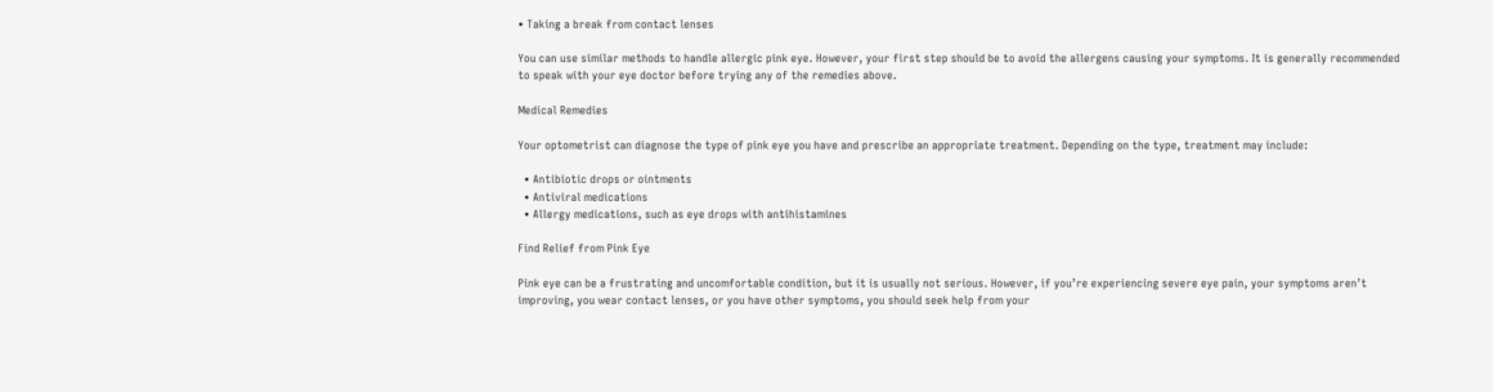• Taking a break from contact lenses

You can use similar methods to handle allergic pink eye. However, your first step should be to avoid the allergens causing your symptoms. It is generally recommended to speak with your eye doctor before trying any of the remedies above.

Medical Remedies

Your optometrist can diagnose the type of pink eye you have and prescribe an appropriate treatment. Depending on the type, treatment may include:

  • Antibiotic drops or ointments
  • Antiviral medications
  • Allergy medications, such as eye drops with antihistamines

Find Relief from Pink Eye

Pink eye can be a frustrating and uncomfortable condition, but it is usually not serious. However, if you’re experiencing severe eye pain, your symptoms aren’t improving, you wear contact lenses, or you have other symptoms, you should seek help from your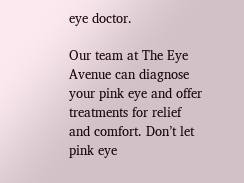eye doctor.

Our team at The Eye Avenue can diagnose your pink eye and offer treatments for relief and comfort. Don’t let pink eye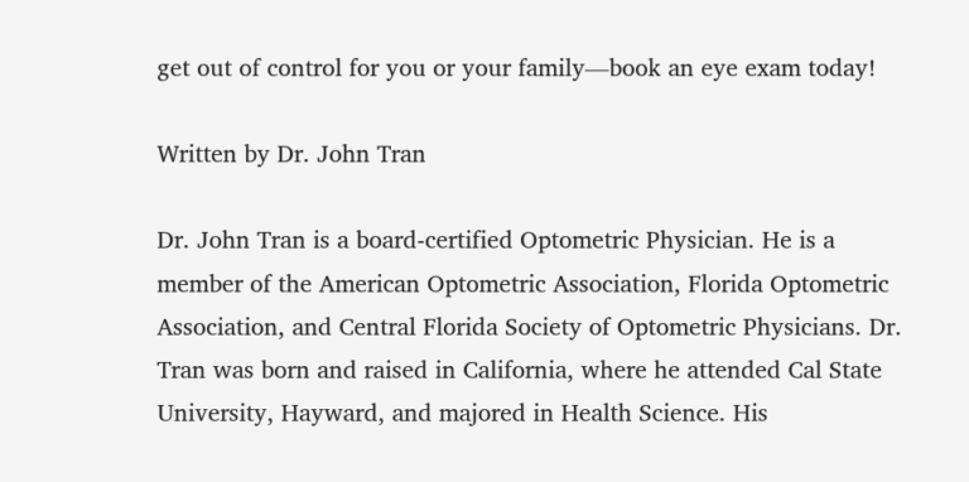get out of control for you or your family—book an eye exam today!

Written by Dr. John Tran

Dr. John Tran is a board-certified Optometric Physician. He is a member of the American Optometric Association, Florida Optometric Association, and Central Florida Society of Optometric Physicians. Dr. Tran was born and raised in California, where he attended Cal State University, Hayward, and majored in Health Science. His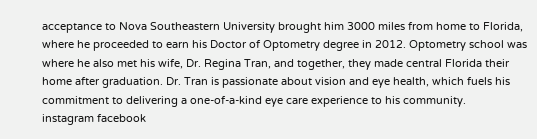acceptance to Nova Southeastern University brought him 3000 miles from home to Florida, where he proceeded to earn his Doctor of Optometry degree in 2012. Optometry school was where he also met his wife, Dr. Regina Tran, and together, they made central Florida their home after graduation. Dr. Tran is passionate about vision and eye health, which fuels his commitment to delivering a one-of-a-kind eye care experience to his community.
instagram facebook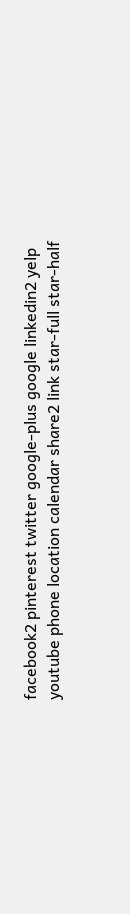facebook2 pinterest twitter google-plus google linkedin2 yelp youtube phone location calendar share2 link star-full star-half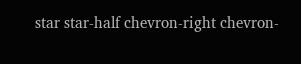star star-half chevron-right chevron-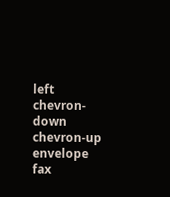left chevron-down chevron-up envelope fax